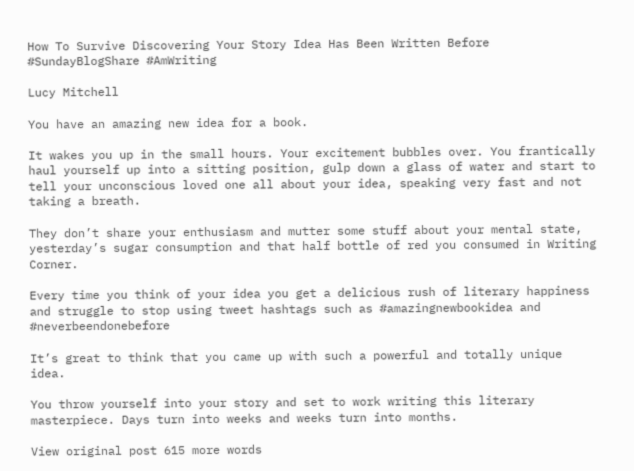How To Survive Discovering Your Story Idea Has Been Written Before #SundayBlogShare #AmWriting

Lucy Mitchell

You have an amazing new idea for a book.

It wakes you up in the small hours. Your excitement bubbles over. You frantically haul yourself up into a sitting position, gulp down a glass of water and start to tell your unconscious loved one all about your idea, speaking very fast and not taking a breath.

They don’t share your enthusiasm and mutter some stuff about your mental state, yesterday’s sugar consumption and that half bottle of red you consumed in Writing Corner.

Every time you think of your idea you get a delicious rush of literary happiness and struggle to stop using tweet hashtags such as #amazingnewbookidea and #neverbeendonebefore

It’s great to think that you came up with such a powerful and totally unique  idea.

You throw yourself into your story and set to work writing this literary masterpiece. Days turn into weeks and weeks turn into months.

View original post 615 more words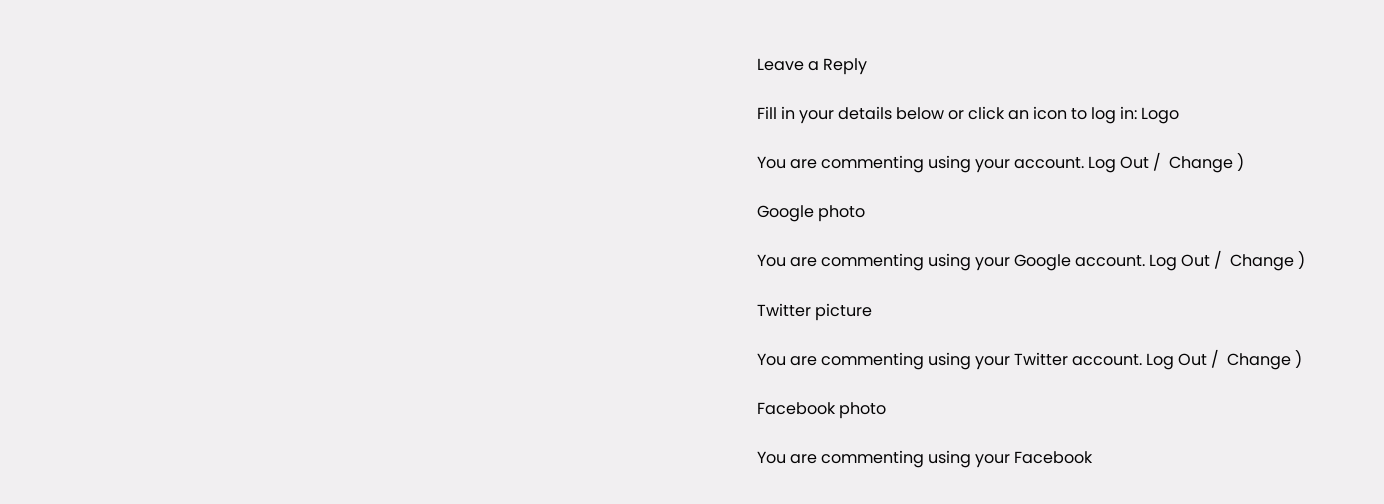Leave a Reply

Fill in your details below or click an icon to log in: Logo

You are commenting using your account. Log Out /  Change )

Google photo

You are commenting using your Google account. Log Out /  Change )

Twitter picture

You are commenting using your Twitter account. Log Out /  Change )

Facebook photo

You are commenting using your Facebook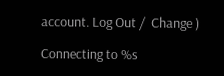account. Log Out /  Change )

Connecting to %s